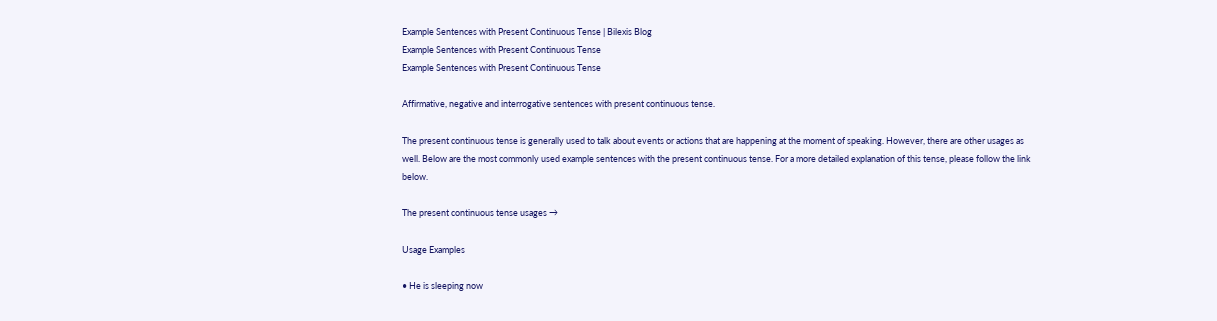Example Sentences with Present Continuous Tense | Bilexis Blog
Example Sentences with Present Continuous Tense
Example Sentences with Present Continuous Tense

Affirmative, negative and interrogative sentences with present continuous tense.

The present continuous tense is generally used to talk about events or actions that are happening at the moment of speaking. However, there are other usages as well. Below are the most commonly used example sentences with the present continuous tense. For a more detailed explanation of this tense, please follow the link below.

The present continuous tense usages →

Usage Examples

• He is sleeping now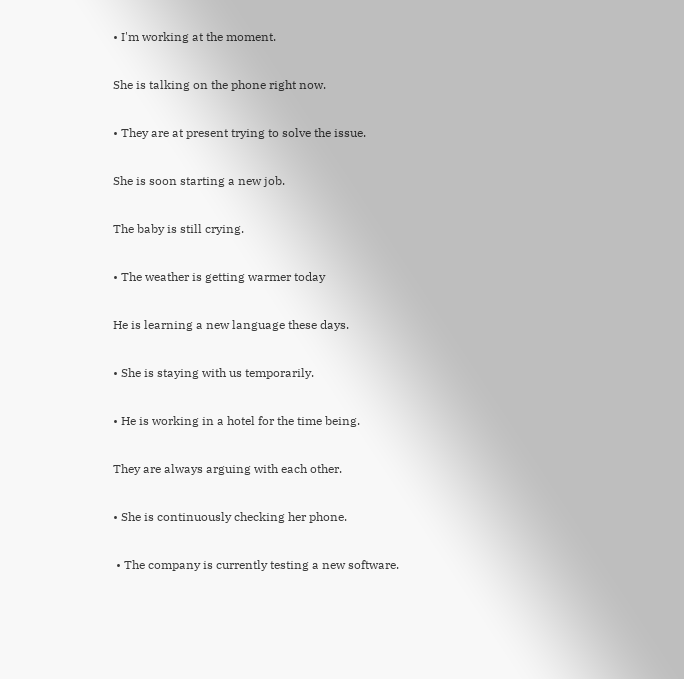• I'm working at the moment.

She is talking on the phone right now.

• They are at present trying to solve the issue.

She is soon starting a new job.

The baby is still crying.

• The weather is getting warmer today

He is learning a new language these days.

• She is staying with us temporarily.

• He is working in a hotel for the time being.

They are always arguing with each other.

• She is continuously checking her phone.

 • The company is currently testing a new software.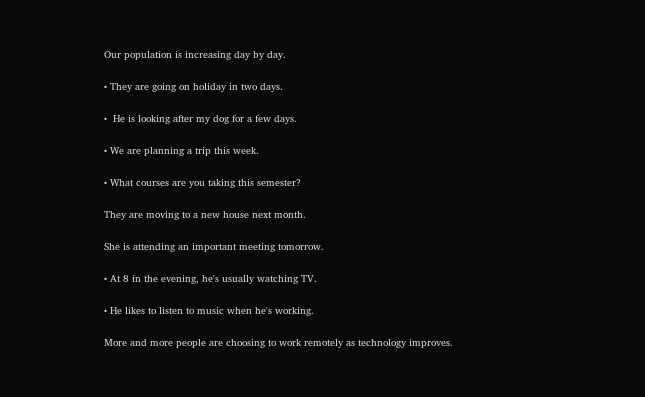Our population is increasing day by day.

• They are going on holiday in two days.

•  He is looking after my dog for a few days.

• We are planning a trip this week.

• What courses are you taking this semester?

They are moving to a new house next month.

She is attending an important meeting tomorrow.

• At 8 in the evening, he's usually watching TV.

• He likes to listen to music when he's working.

More and more people are choosing to work remotely as technology improves.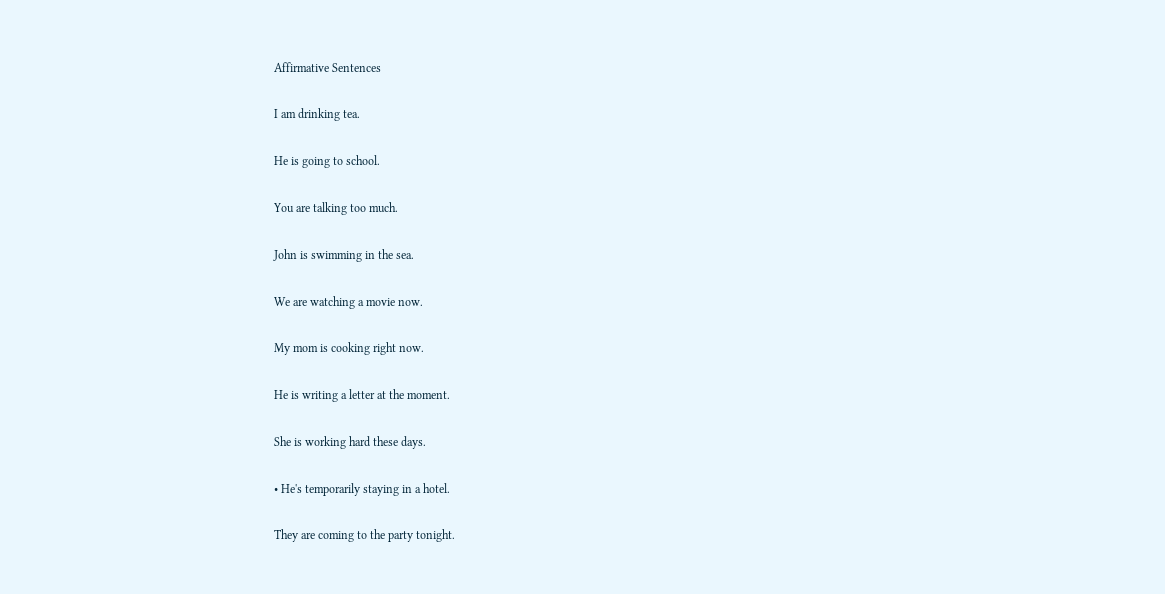Affirmative Sentences

I am drinking tea.

He is going to school.

You are talking too much.

John is swimming in the sea.

We are watching a movie now.

My mom is cooking right now.

He is writing a letter at the moment.

She is working hard these days.

• He's temporarily staying in a hotel.

They are coming to the party tonight.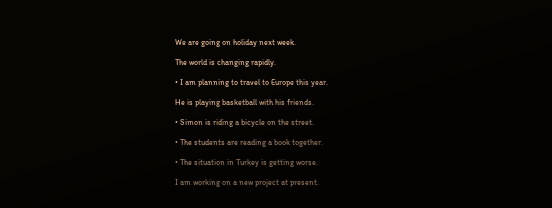We are going on holiday next week.

The world is changing rapidly.

• I am planning to travel to Europe this year.

He is playing basketball with his friends.

• Simon is riding a bicycle on the street.

• The students are reading a book together.

• The situation in Turkey is getting worse.

I am working on a new project at present.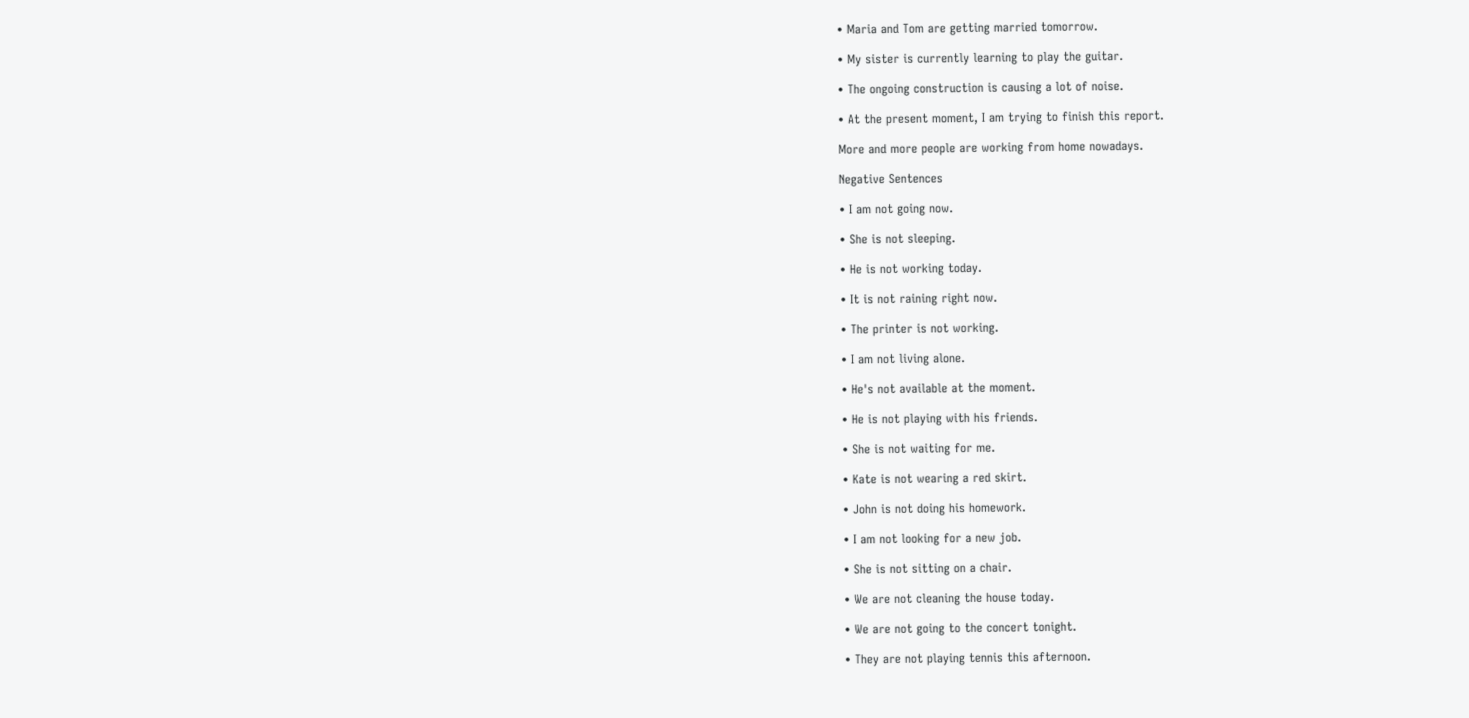• Maria and Tom are getting married tomorrow.

• My sister is currently learning to play the guitar.

• The ongoing construction is causing a lot of noise.

• At the present moment, I am trying to finish this report.

More and more people are working from home nowadays.

Negative Sentences

• I am not going now.

• She is not sleeping.

• He is not working today.

• It is not raining right now.

• The printer is not working.

• I am not living alone.

• He's not available at the moment.

• He is not playing with his friends.

• She is not waiting for me.

• Kate is not wearing a red skirt.

• John is not doing his homework.

• I am not looking for a new job.

• She is not sitting on a chair.

• We are not cleaning the house today.

• We are not going to the concert tonight.

• They are not playing tennis this afternoon.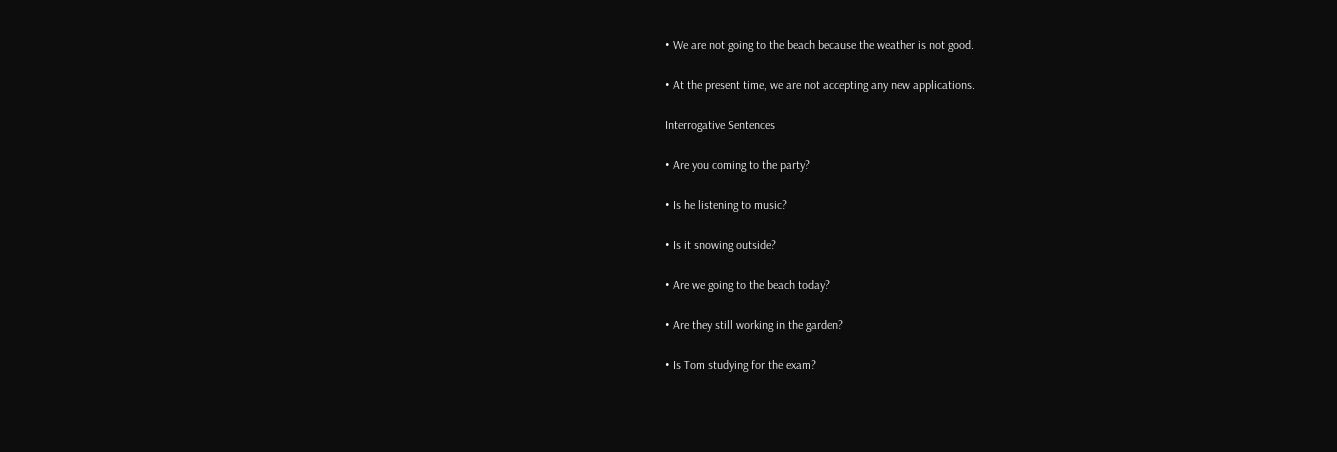• We are not going to the beach because the weather is not good.

• At the present time, we are not accepting any new applications.

Interrogative Sentences

• Are you coming to the party?

• Is he listening to music?

• Is it snowing outside?

• Are we going to the beach today?

• Are they still working in the garden?

• Is Tom studying for the exam?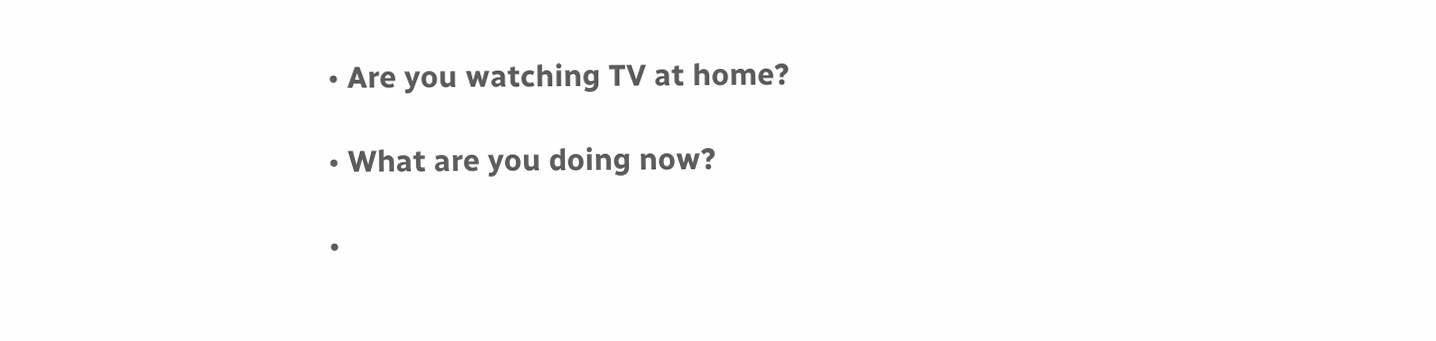• Are you watching TV at home?

• What are you doing now?

•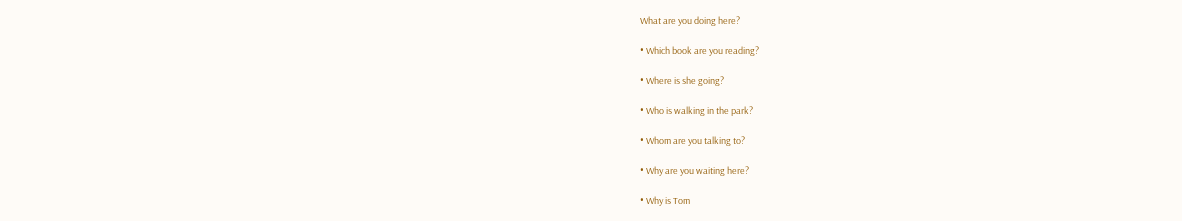What are you doing here?

• Which book are you reading?

• Where is she going?

• Who is walking in the park?

• Whom are you talking to?

• Why are you waiting here?

• Why is Tom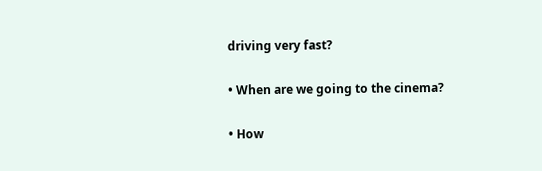driving very fast?

• When are we going to the cinema?

• How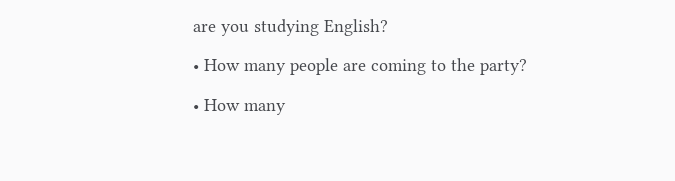are you studying English?

• How many people are coming to the party?

• How many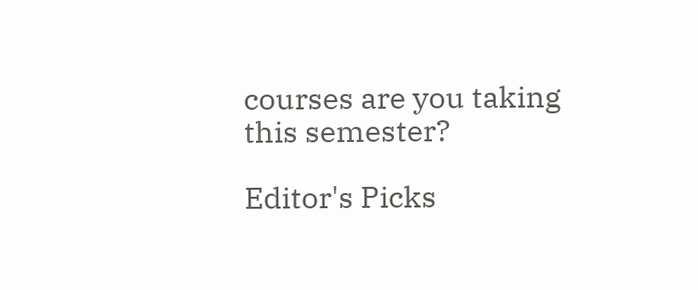courses are you taking this semester?

Editor's Picks